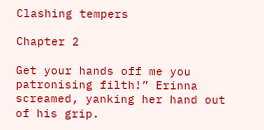Clashing tempers

Chapter 2

Get your hands off me you patronising filth!” Erinna screamed, yanking her hand out of his grip.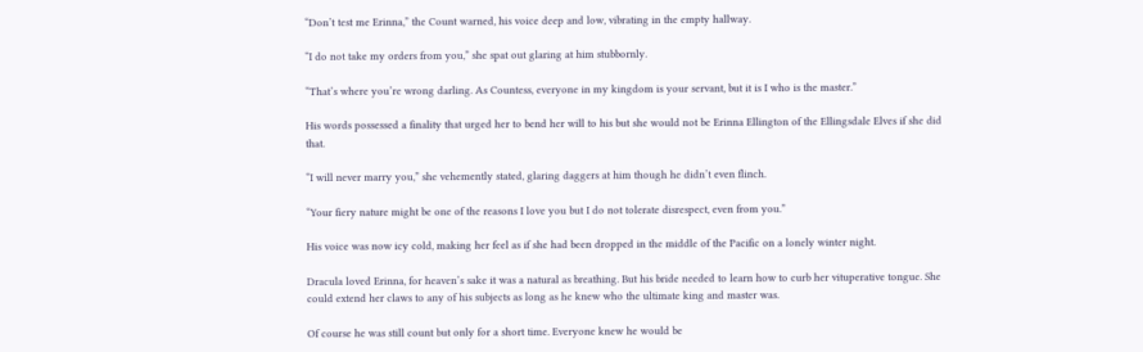“Don’t test me Erinna,” the Count warned, his voice deep and low, vibrating in the empty hallway.

“I do not take my orders from you,” she spat out glaring at him stubbornly.

“That’s where you’re wrong darling. As Countess, everyone in my kingdom is your servant, but it is I who is the master.”

His words possessed a finality that urged her to bend her will to his but she would not be Erinna Ellington of the Ellingsdale Elves if she did that.

“I will never marry you,” she vehemently stated, glaring daggers at him though he didn’t even flinch.

“Your fiery nature might be one of the reasons I love you but I do not tolerate disrespect, even from you.”

His voice was now icy cold, making her feel as if she had been dropped in the middle of the Pacific on a lonely winter night.

Dracula loved Erinna, for heaven’s sake it was a natural as breathing. But his bride needed to learn how to curb her vituperative tongue. She could extend her claws to any of his subjects as long as he knew who the ultimate king and master was.

Of course he was still count but only for a short time. Everyone knew he would be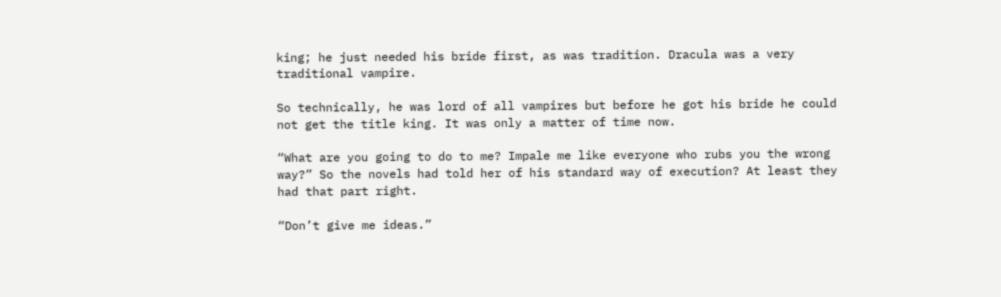king; he just needed his bride first, as was tradition. Dracula was a very traditional vampire.

So technically, he was lord of all vampires but before he got his bride he could not get the title king. It was only a matter of time now.

“What are you going to do to me? Impale me like everyone who rubs you the wrong way?” So the novels had told her of his standard way of execution? At least they had that part right.

“Don’t give me ideas.”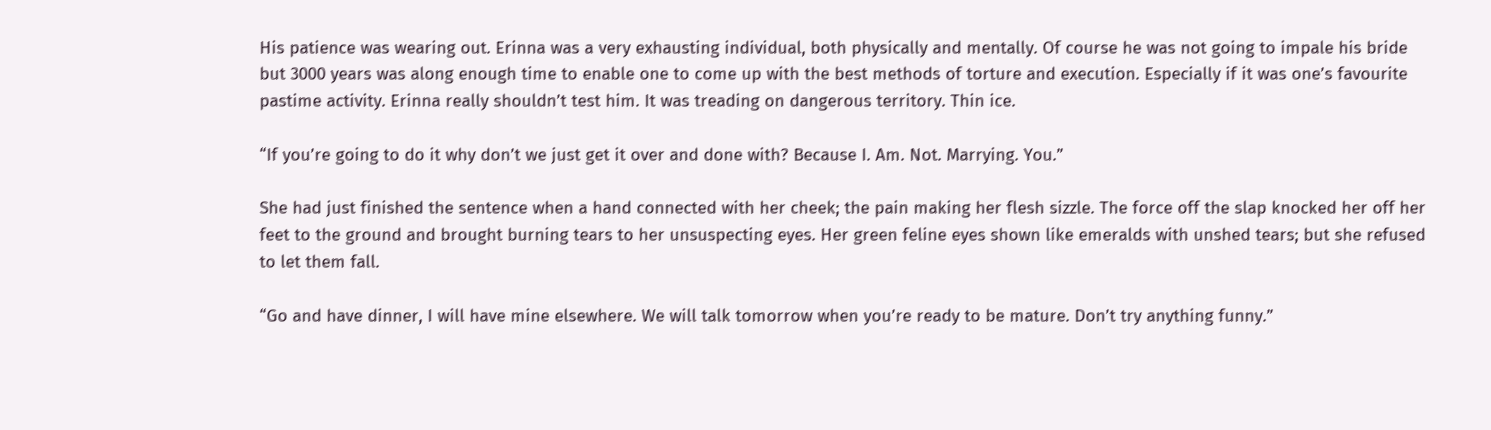His patience was wearing out. Erinna was a very exhausting individual, both physically and mentally. Of course he was not going to impale his bride but 3000 years was along enough time to enable one to come up with the best methods of torture and execution. Especially if it was one’s favourite pastime activity. Erinna really shouldn’t test him. It was treading on dangerous territory. Thin ice.

“If you’re going to do it why don’t we just get it over and done with? Because I. Am. Not. Marrying. You.”

She had just finished the sentence when a hand connected with her cheek; the pain making her flesh sizzle. The force off the slap knocked her off her feet to the ground and brought burning tears to her unsuspecting eyes. Her green feline eyes shown like emeralds with unshed tears; but she refused to let them fall.

“Go and have dinner, I will have mine elsewhere. We will talk tomorrow when you’re ready to be mature. Don’t try anything funny.”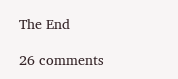The End

26 comments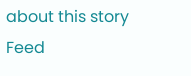about this story Feed